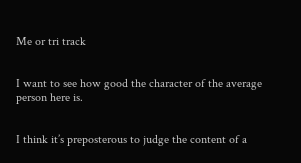Me or tri track


I want to see how good the character of the average person here is.


I think it’s preposterous to judge the content of a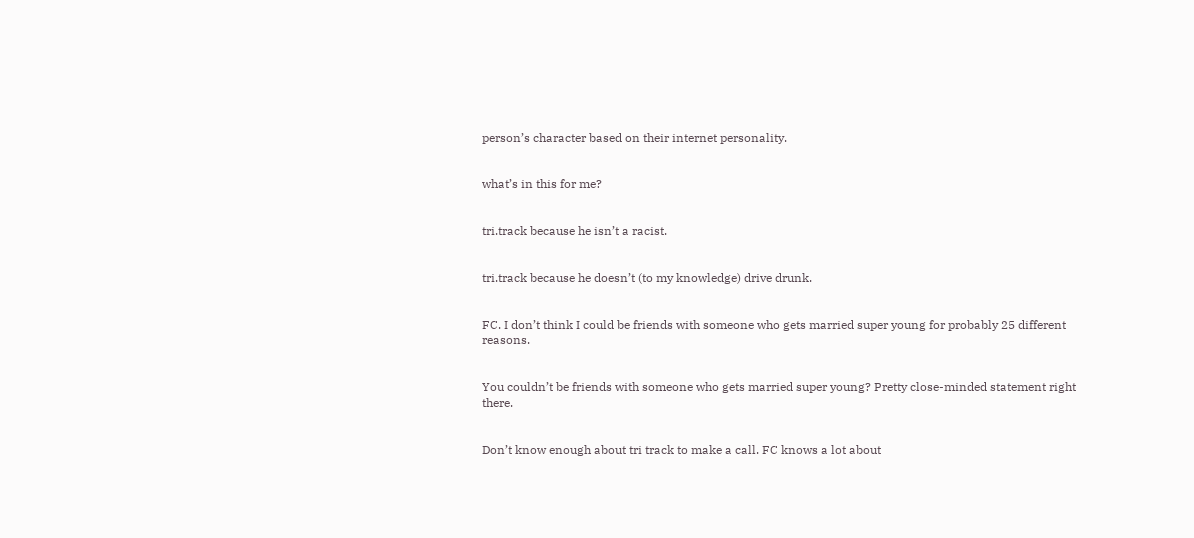person’s character based on their internet personality.


what’s in this for me?


tri.track because he isn’t a racist.


tri.track because he doesn’t (to my knowledge) drive drunk.


FC. I don’t think I could be friends with someone who gets married super young for probably 25 different reasons.


You couldn’t be friends with someone who gets married super young? Pretty close-minded statement right there.


Don’t know enough about tri track to make a call. FC knows a lot about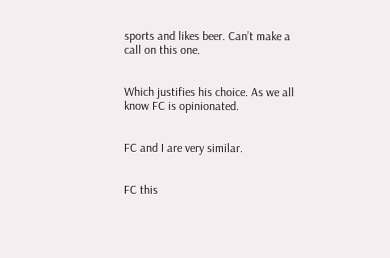sports and likes beer. Can’t make a call on this one.


Which justifies his choice. As we all know FC is opinionated.


FC and I are very similar.


FC this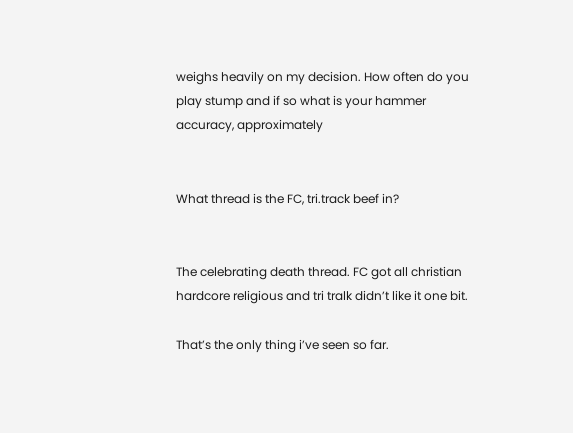weighs heavily on my decision. How often do you play stump and if so what is your hammer accuracy, approximately


What thread is the FC, tri.track beef in?


The celebrating death thread. FC got all christian hardcore religious and tri tralk didn’t like it one bit.

That’s the only thing i’ve seen so far.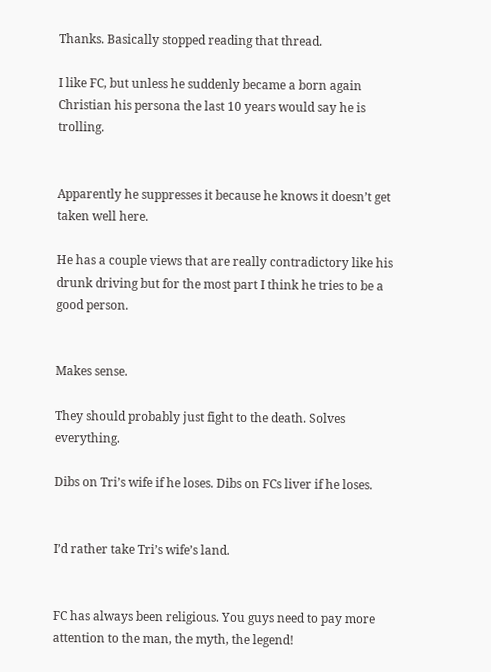Thanks. Basically stopped reading that thread.

I like FC, but unless he suddenly became a born again Christian his persona the last 10 years would say he is trolling.


Apparently he suppresses it because he knows it doesn’t get taken well here.

He has a couple views that are really contradictory like his drunk driving but for the most part I think he tries to be a good person.


Makes sense.

They should probably just fight to the death. Solves everything.

Dibs on Tri’s wife if he loses. Dibs on FCs liver if he loses.


I’d rather take Tri’s wife’s land.


FC has always been religious. You guys need to pay more attention to the man, the myth, the legend!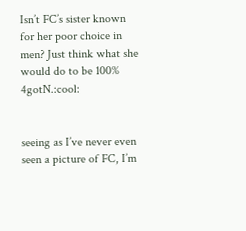Isn’t FC’s sister known for her poor choice in men? Just think what she would do to be 100% 4gotN.:cool:


seeing as I’ve never even seen a picture of FC, I’m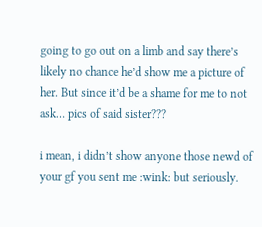going to go out on a limb and say there’s likely no chance he’d show me a picture of her. But since it’d be a shame for me to not ask… pics of said sister???

i mean, i didn’t show anyone those newd of your gf you sent me :wink: but seriously.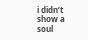i didn’t show a soul